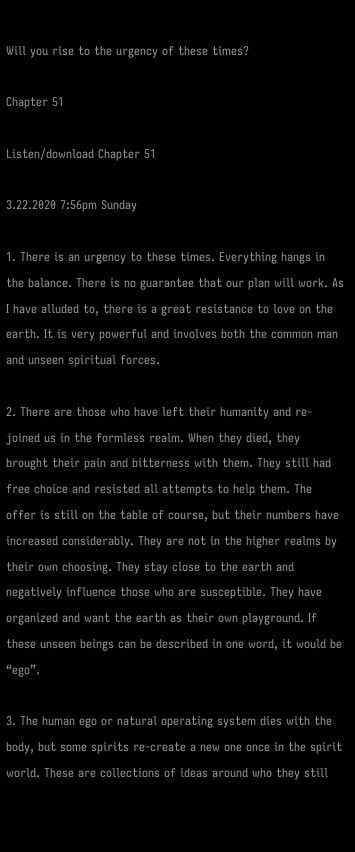Will you rise to the urgency of these times?

Chapter 51

Listen/download Chapter 51

3.22.2020 7:56pm Sunday

1. There is an urgency to these times. Everything hangs in the balance. There is no guarantee that our plan will work. As I have alluded to, there is a great resistance to love on the earth. It is very powerful and involves both the common man and unseen spiritual forces.

2. There are those who have left their humanity and re-joined us in the formless realm. When they died, they brought their pain and bitterness with them. They still had free choice and resisted all attempts to help them. The offer is still on the table of course, but their numbers have increased considerably. They are not in the higher realms by their own choosing. They stay close to the earth and negatively influence those who are susceptible. They have organized and want the earth as their own playground. If these unseen beings can be described in one word, it would be “ego”.

3. The human ego or natural operating system dies with the body, but some spirits re-create a new one once in the spirit world. These are collections of ideas around who they still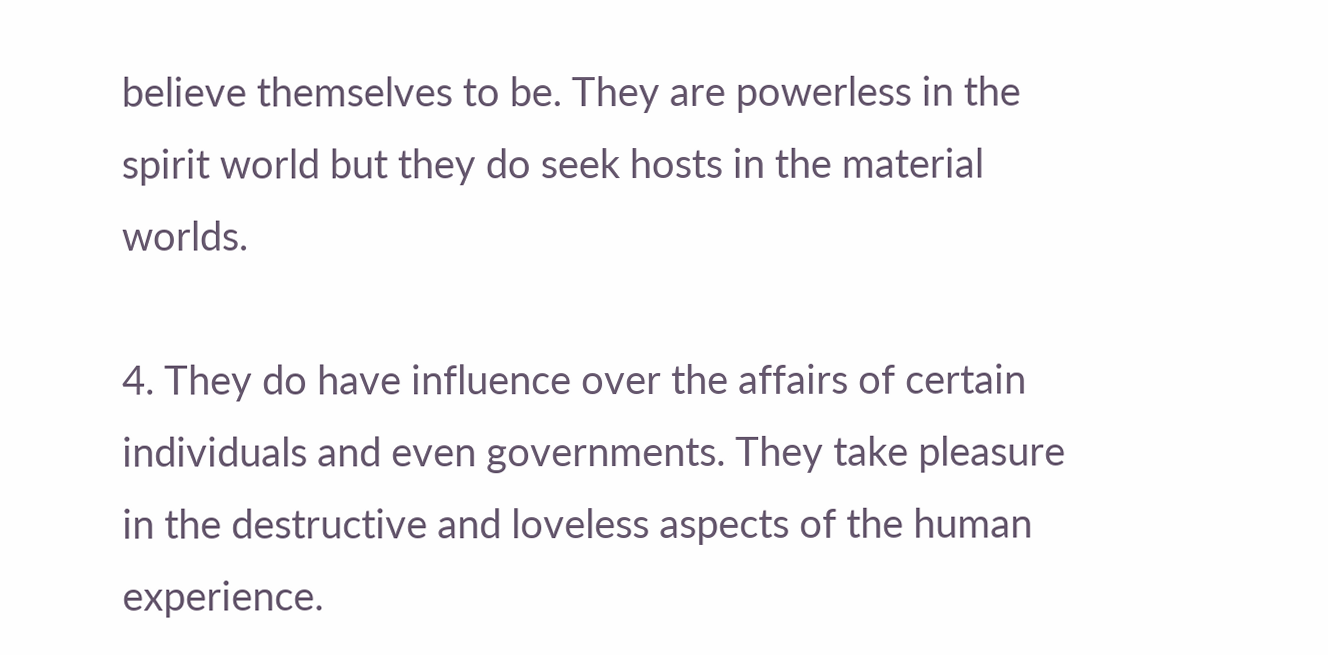believe themselves to be. They are powerless in the spirit world but they do seek hosts in the material worlds.

4. They do have influence over the affairs of certain individuals and even governments. They take pleasure in the destructive and loveless aspects of the human experience.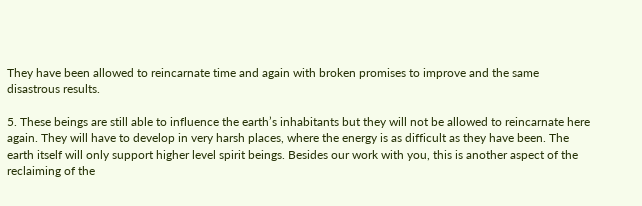They have been allowed to reincarnate time and again with broken promises to improve and the same disastrous results.

5. These beings are still able to influence the earth’s inhabitants but they will not be allowed to reincarnate here again. They will have to develop in very harsh places, where the energy is as difficult as they have been. The earth itself will only support higher level spirit beings. Besides our work with you, this is another aspect of the reclaiming of the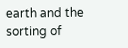earth and the sorting of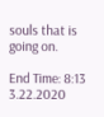souls that is going on.

End Time: 8:13 3.22.2020